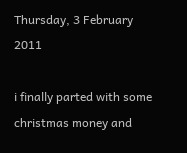Thursday, 3 February 2011

i finally parted with some christmas money and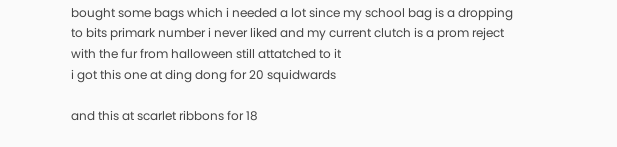bought some bags which i needed a lot since my school bag is a dropping to bits primark number i never liked and my current clutch is a prom reject with the fur from halloween still attatched to it
i got this one at ding dong for 20 squidwards

and this at scarlet ribbons for 18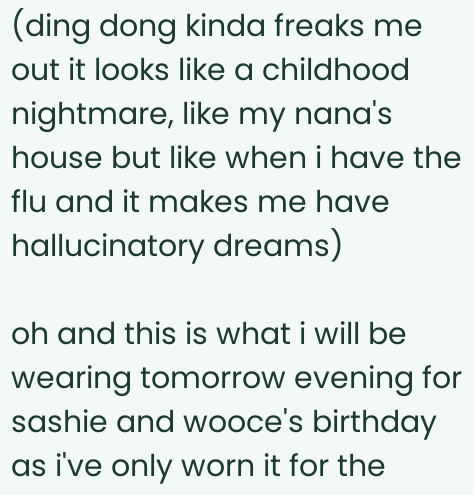(ding dong kinda freaks me out it looks like a childhood nightmare, like my nana's house but like when i have the flu and it makes me have hallucinatory dreams)

oh and this is what i will be wearing tomorrow evening for sashie and wooce's birthday as i've only worn it for the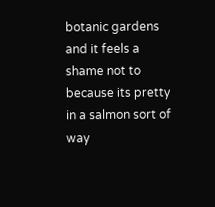botanic gardens and it feels a shame not to because its pretty in a salmon sort of way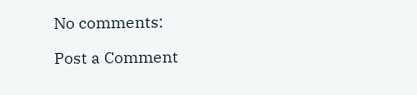No comments:

Post a Comment